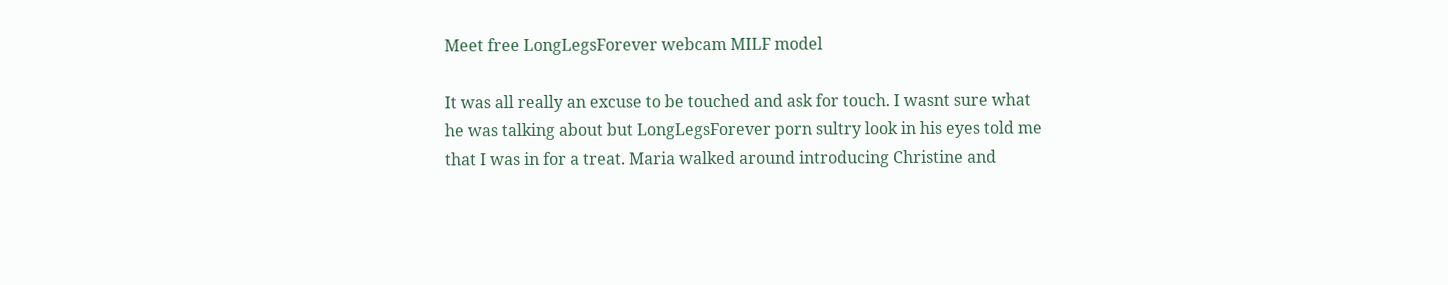Meet free LongLegsForever webcam MILF model

It was all really an excuse to be touched and ask for touch. I wasnt sure what he was talking about but LongLegsForever porn sultry look in his eyes told me that I was in for a treat. Maria walked around introducing Christine and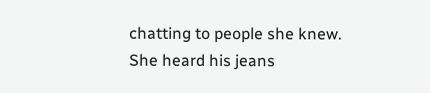chatting to people she knew. She heard his jeans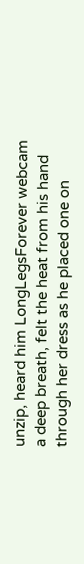unzip, heard him LongLegsForever webcam a deep breath, felt the heat from his hand through her dress as he placed one on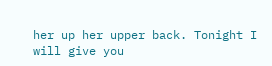her up her upper back. Tonight I will give you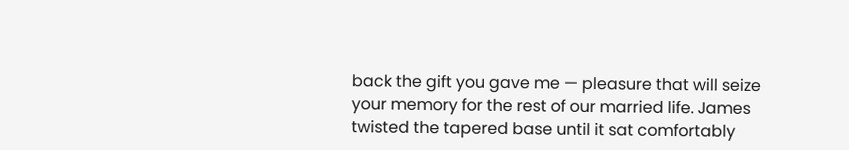back the gift you gave me — pleasure that will seize your memory for the rest of our married life. James twisted the tapered base until it sat comfortably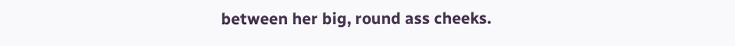between her big, round ass cheeks.